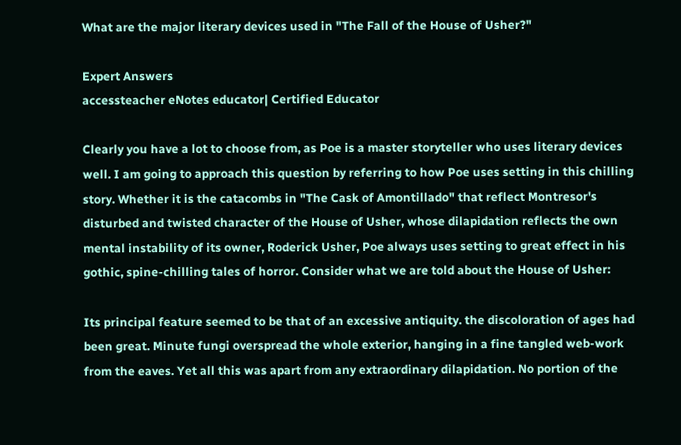What are the major literary devices used in "The Fall of the House of Usher?"

Expert Answers
accessteacher eNotes educator| Certified Educator

Clearly you have a lot to choose from, as Poe is a master storyteller who uses literary devices well. I am going to approach this question by referring to how Poe uses setting in this chilling story. Whether it is the catacombs in "The Cask of Amontillado" that reflect Montresor's disturbed and twisted character of the House of Usher, whose dilapidation reflects the own mental instability of its owner, Roderick Usher, Poe always uses setting to great effect in his gothic, spine-chilling tales of horror. Consider what we are told about the House of Usher:

Its principal feature seemed to be that of an excessive antiquity. the discoloration of ages had been great. Minute fungi overspread the whole exterior, hanging in a fine tangled web-work from the eaves. Yet all this was apart from any extraordinary dilapidation. No portion of the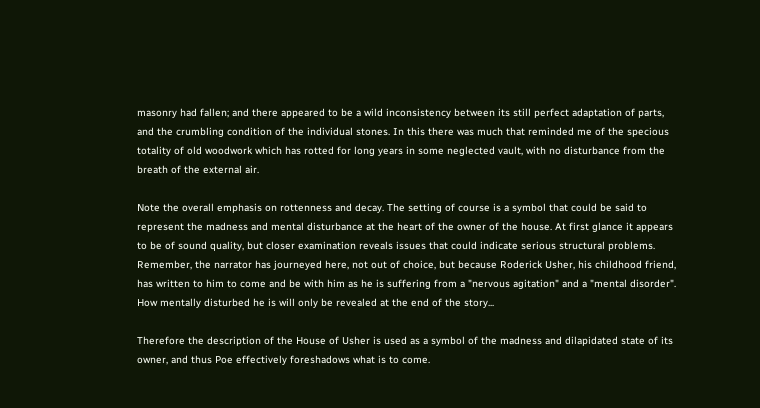masonry had fallen; and there appeared to be a wild inconsistency between its still perfect adaptation of parts, and the crumbling condition of the individual stones. In this there was much that reminded me of the specious totality of old woodwork which has rotted for long years in some neglected vault, with no disturbance from the breath of the external air.

Note the overall emphasis on rottenness and decay. The setting of course is a symbol that could be said to represent the madness and mental disturbance at the heart of the owner of the house. At first glance it appears to be of sound quality, but closer examination reveals issues that could indicate serious structural problems. Remember, the narrator has journeyed here, not out of choice, but because Roderick Usher, his childhood friend, has written to him to come and be with him as he is suffering from a "nervous agitation" and a "mental disorder". How mentally disturbed he is will only be revealed at the end of the story...

Therefore the description of the House of Usher is used as a symbol of the madness and dilapidated state of its owner, and thus Poe effectively foreshadows what is to come.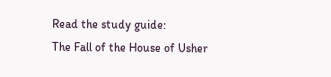Read the study guide:
The Fall of the House of Usher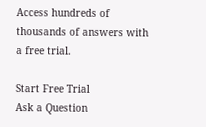Access hundreds of thousands of answers with a free trial.

Start Free Trial
Ask a Question